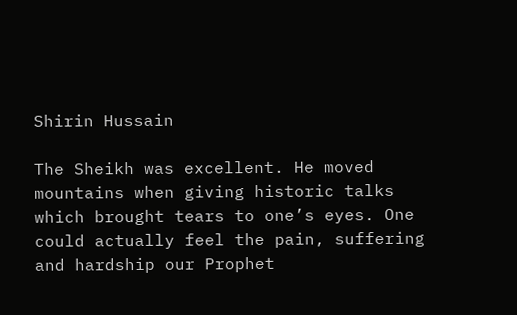Shirin Hussain

The Sheikh was excellent. He moved mountains when giving historic talks which brought tears to one’s eyes. One could actually feel the pain, suffering and hardship our Prophet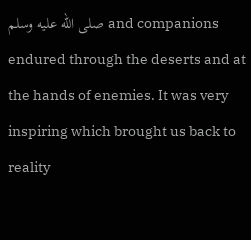صلى الله عليه وسلم and companions endured through the deserts and at the hands of enemies. It was very inspiring which brought us back to reality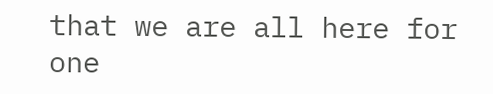that we are all here for one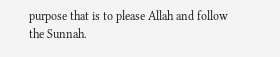purpose that is to please Allah and follow the Sunnah.